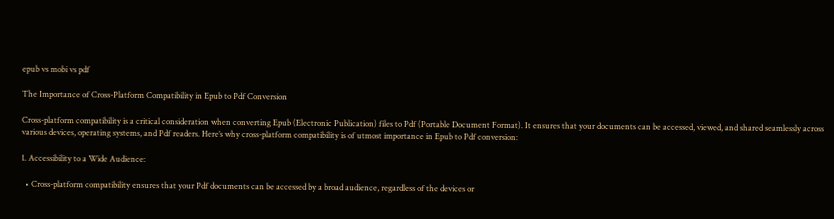epub vs mobi vs pdf

The Importance of Cross-Platform Compatibility in Epub to Pdf Conversion

Cross-platform compatibility is a critical consideration when converting Epub (Electronic Publication) files to Pdf (Portable Document Format). It ensures that your documents can be accessed, viewed, and shared seamlessly across various devices, operating systems, and Pdf readers. Here’s why cross-platform compatibility is of utmost importance in Epub to Pdf conversion:

1. Accessibility to a Wide Audience:

  • Cross-platform compatibility ensures that your Pdf documents can be accessed by a broad audience, regardless of the devices or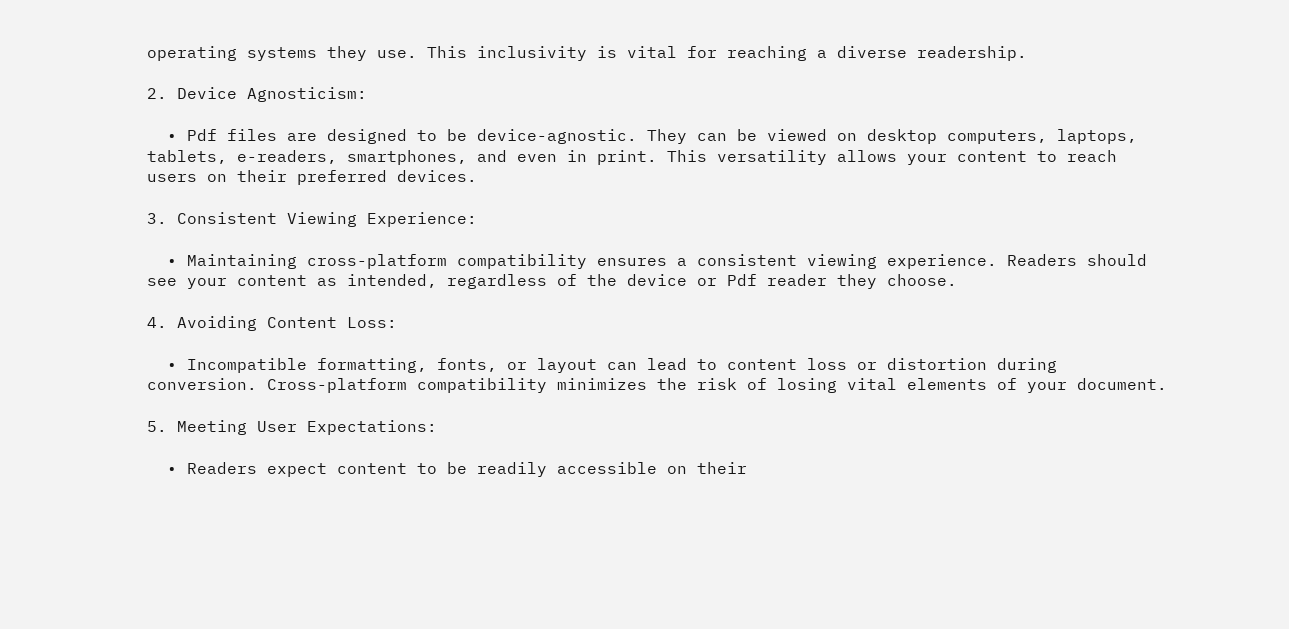operating systems they use. This inclusivity is vital for reaching a diverse readership.

2. Device Agnosticism:

  • Pdf files are designed to be device-agnostic. They can be viewed on desktop computers, laptops, tablets, e-readers, smartphones, and even in print. This versatility allows your content to reach users on their preferred devices.

3. Consistent Viewing Experience:

  • Maintaining cross-platform compatibility ensures a consistent viewing experience. Readers should see your content as intended, regardless of the device or Pdf reader they choose.

4. Avoiding Content Loss:

  • Incompatible formatting, fonts, or layout can lead to content loss or distortion during conversion. Cross-platform compatibility minimizes the risk of losing vital elements of your document.

5. Meeting User Expectations:

  • Readers expect content to be readily accessible on their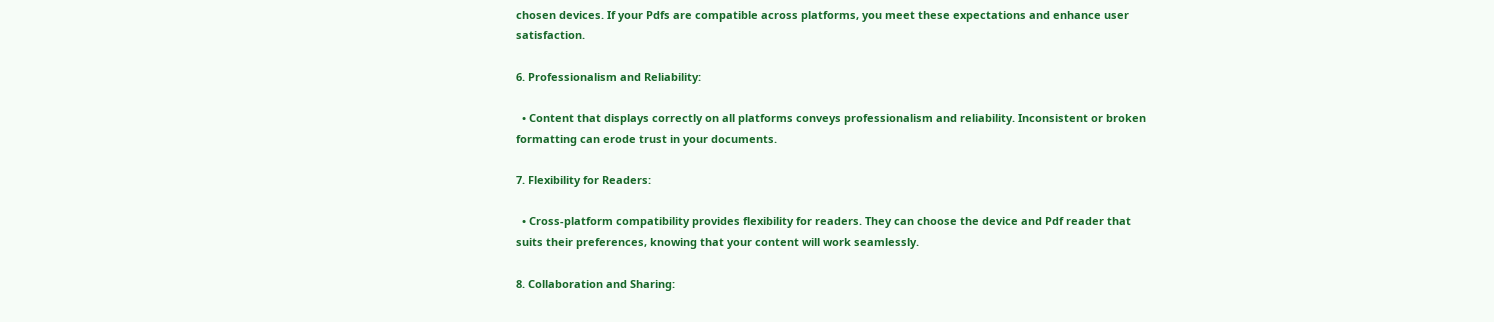chosen devices. If your Pdfs are compatible across platforms, you meet these expectations and enhance user satisfaction.

6. Professionalism and Reliability:

  • Content that displays correctly on all platforms conveys professionalism and reliability. Inconsistent or broken formatting can erode trust in your documents.

7. Flexibility for Readers:

  • Cross-platform compatibility provides flexibility for readers. They can choose the device and Pdf reader that suits their preferences, knowing that your content will work seamlessly.

8. Collaboration and Sharing: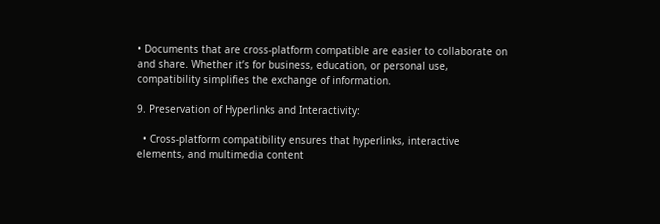• Documents that are cross-platform compatible are easier to collaborate on and share. Whether it’s for business, education, or personal use, compatibility simplifies the exchange of information.

9. Preservation of Hyperlinks and Interactivity:

  • Cross-platform compatibility ensures that hyperlinks, interactive elements, and multimedia content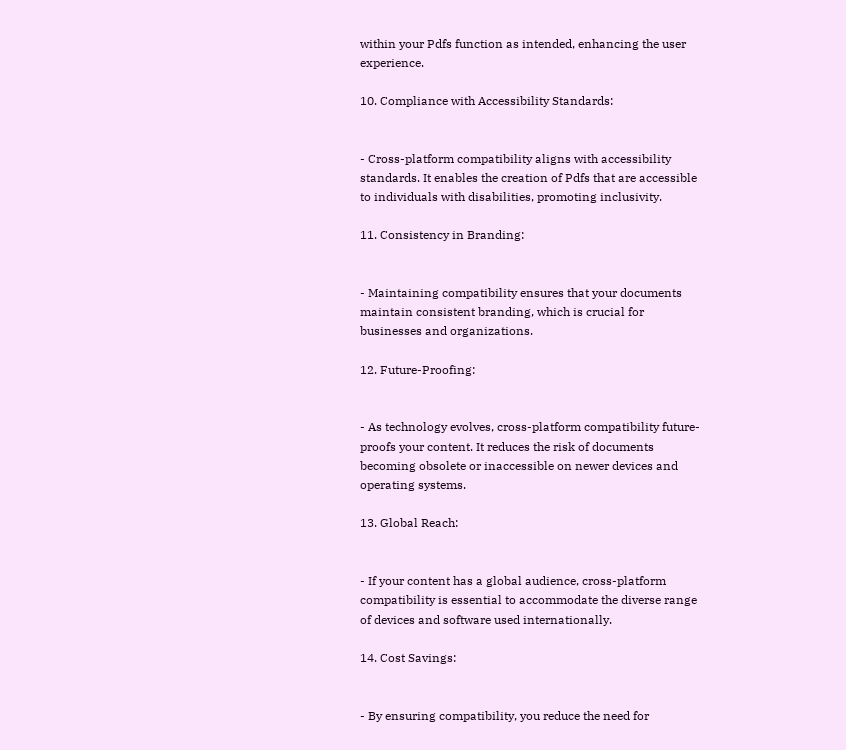within your Pdfs function as intended, enhancing the user experience.

10. Compliance with Accessibility Standards:


- Cross-platform compatibility aligns with accessibility standards. It enables the creation of Pdfs that are accessible to individuals with disabilities, promoting inclusivity.

11. Consistency in Branding:


- Maintaining compatibility ensures that your documents maintain consistent branding, which is crucial for businesses and organizations.

12. Future-Proofing:


- As technology evolves, cross-platform compatibility future-proofs your content. It reduces the risk of documents becoming obsolete or inaccessible on newer devices and operating systems.

13. Global Reach:


- If your content has a global audience, cross-platform compatibility is essential to accommodate the diverse range of devices and software used internationally.

14. Cost Savings:


- By ensuring compatibility, you reduce the need for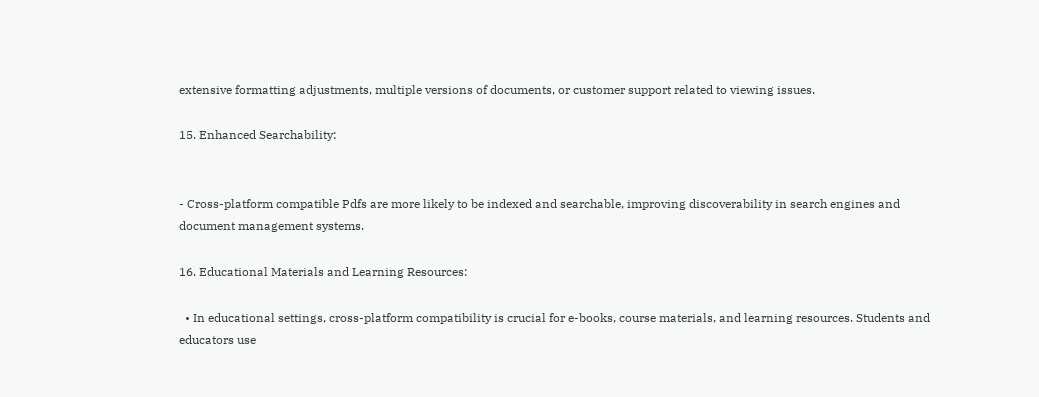extensive formatting adjustments, multiple versions of documents, or customer support related to viewing issues.

15. Enhanced Searchability:


- Cross-platform compatible Pdfs are more likely to be indexed and searchable, improving discoverability in search engines and document management systems.

16. Educational Materials and Learning Resources:

  • In educational settings, cross-platform compatibility is crucial for e-books, course materials, and learning resources. Students and educators use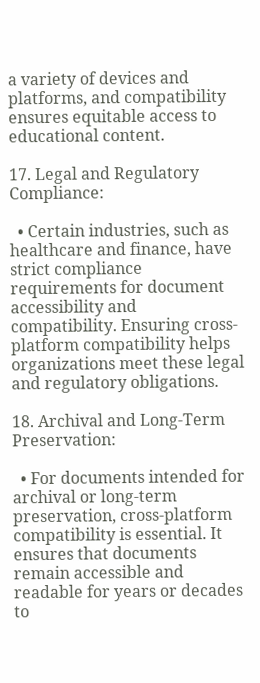a variety of devices and platforms, and compatibility ensures equitable access to educational content.

17. Legal and Regulatory Compliance:

  • Certain industries, such as healthcare and finance, have strict compliance requirements for document accessibility and compatibility. Ensuring cross-platform compatibility helps organizations meet these legal and regulatory obligations.

18. Archival and Long-Term Preservation:

  • For documents intended for archival or long-term preservation, cross-platform compatibility is essential. It ensures that documents remain accessible and readable for years or decades to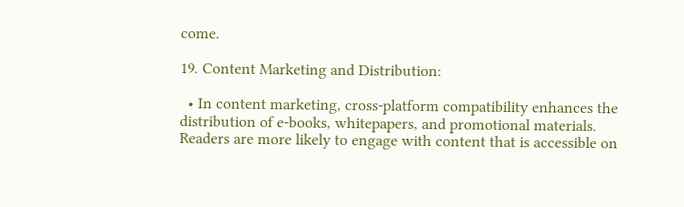come.

19. Content Marketing and Distribution:

  • In content marketing, cross-platform compatibility enhances the distribution of e-books, whitepapers, and promotional materials. Readers are more likely to engage with content that is accessible on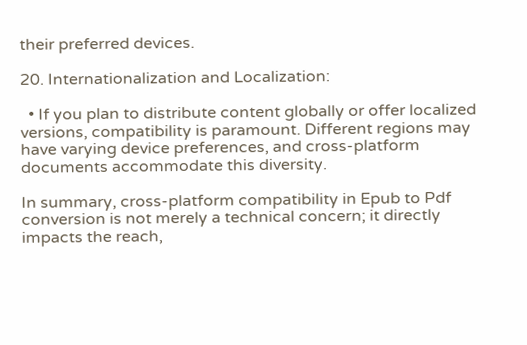their preferred devices.

20. Internationalization and Localization:

  • If you plan to distribute content globally or offer localized versions, compatibility is paramount. Different regions may have varying device preferences, and cross-platform documents accommodate this diversity.

In summary, cross-platform compatibility in Epub to Pdf conversion is not merely a technical concern; it directly impacts the reach,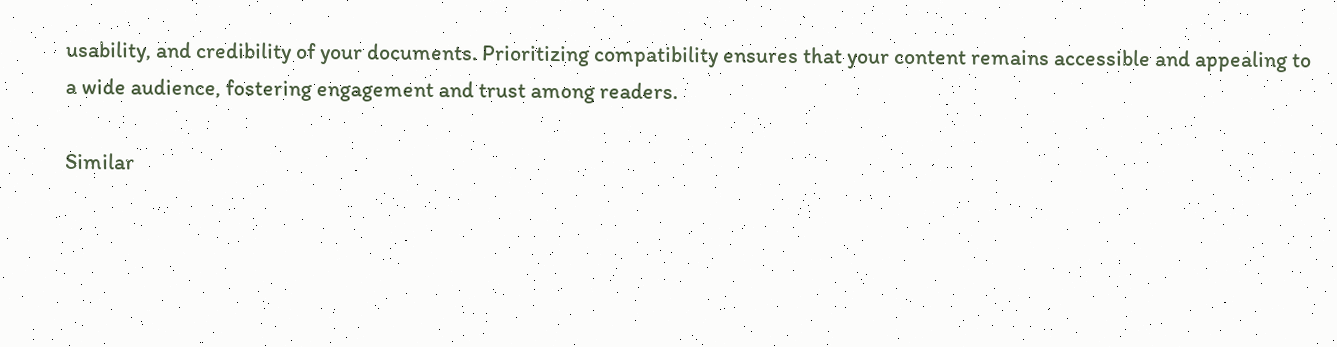usability, and credibility of your documents. Prioritizing compatibility ensures that your content remains accessible and appealing to a wide audience, fostering engagement and trust among readers.

Similar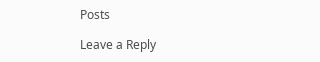Posts

Leave a Reply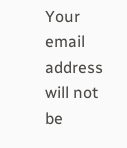Your email address will not be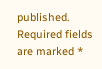published. Required fields are marked *